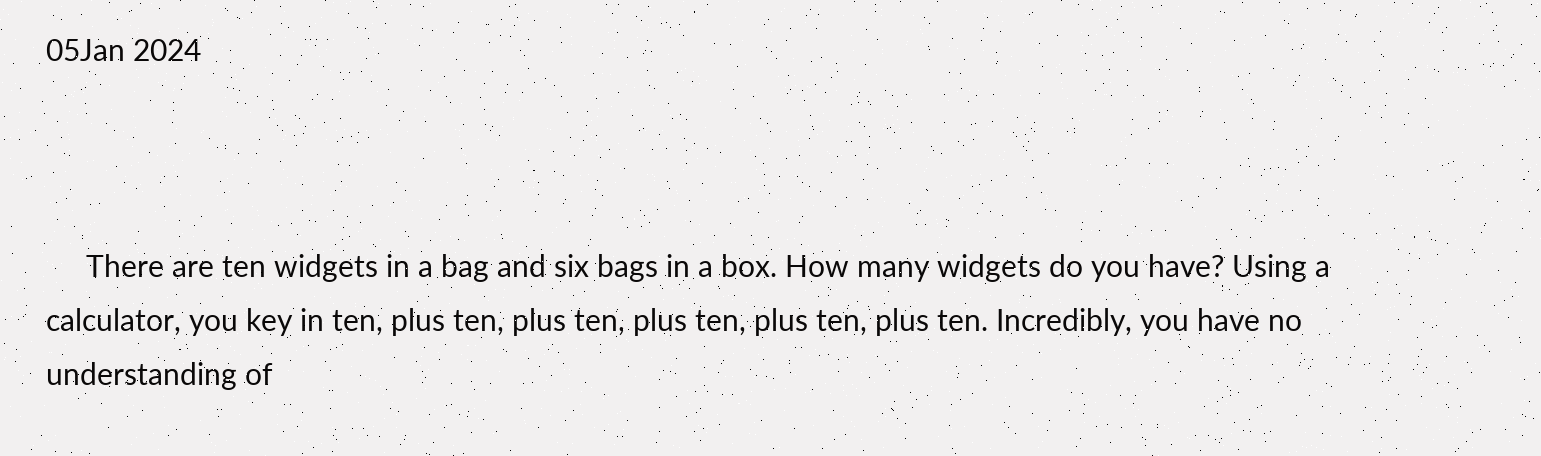05Jan 2024



     There are ten widgets in a bag and six bags in a box. How many widgets do you have? Using a calculator, you key in ten, plus ten, plus ten, plus ten, plus ten, plus ten. Incredibly, you have no understanding of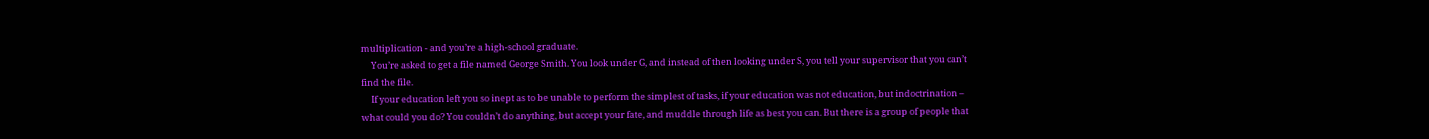multiplication - and you’re a high-school graduate.
     You’re asked to get a file named George Smith. You look under G, and instead of then looking under S, you tell your supervisor that you can’t find the file.
     If your education left you so inept as to be unable to perform the simplest of tasks, if your education was not education, but indoctrination – what could you do? You couldn’t do anything, but accept your fate, and muddle through life as best you can. But there is a group of people that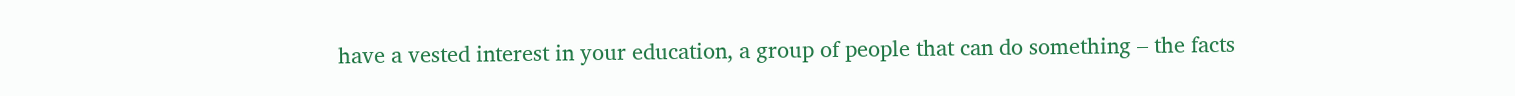have a vested interest in your education, a group of people that can do something – the facts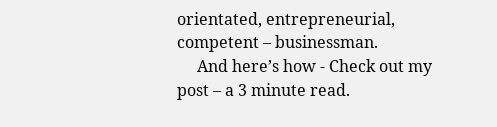orientated, entrepreneurial, competent – businessman.
     And here’s how - Check out my post – a 3 minute read.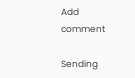Add comment

Sending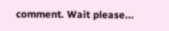comment. Wait please...